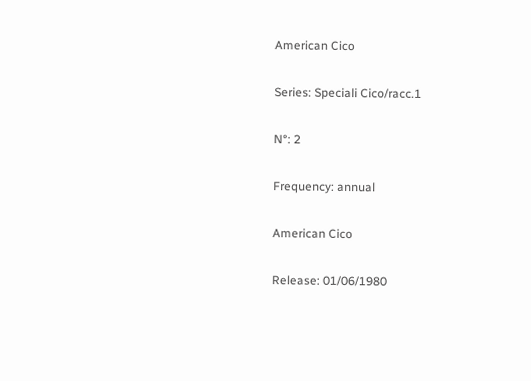American Cico

Series: Speciali Cico/racc.1

N°: 2

Frequency: annual

American Cico

Release: 01/06/1980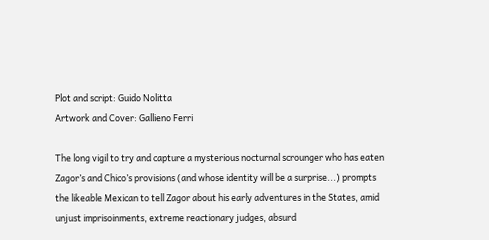Plot and script: Guido Nolitta
Artwork and Cover: Gallieno Ferri

The long vigil to try and capture a mysterious nocturnal scrounger who has eaten Zagor’s and Chico’s provisions (and whose identity will be a surprise...) prompts the likeable Mexican to tell Zagor about his early adventures in the States, amid unjust imprisoinments, extreme reactionary judges, absurd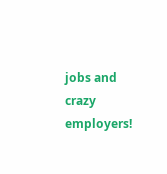jobs and crazy employers!